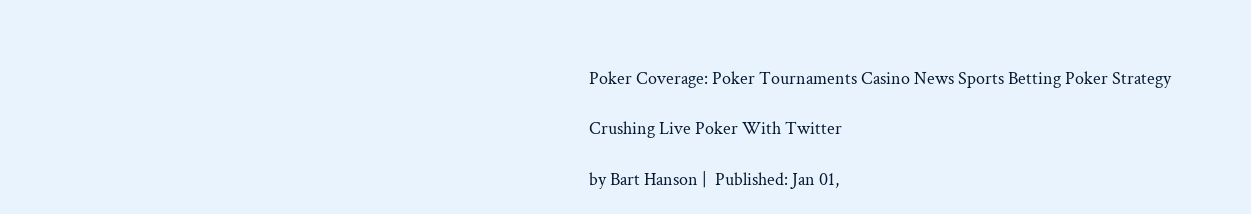Poker Coverage: Poker Tournaments Casino News Sports Betting Poker Strategy

Crushing Live Poker With Twitter

by Bart Hanson |  Published: Jan 01,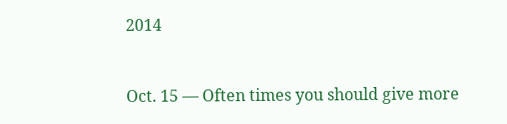2014


Oct. 15 — Often times you should give more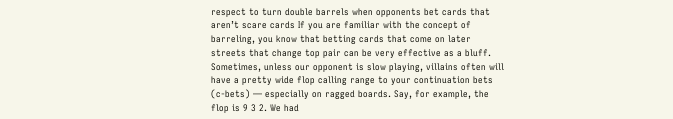respect to turn double barrels when opponents bet cards that aren’t scare cards If you are familiar with the concept of barreling, you know that betting cards that come on later streets that change top pair can be very effective as a bluff. Sometimes, unless our opponent is slow playing, villains often will have a pretty wide flop calling range to your continuation bets (c-bets) — especially on ragged boards. Say, for example, the flop is 9 3 2. We had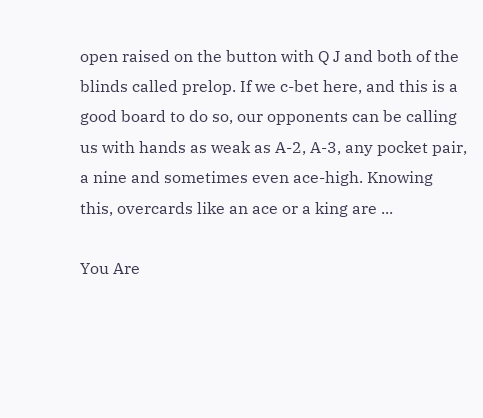open raised on the button with Q J and both of the blinds called prelop. If we c-bet here, and this is a good board to do so, our opponents can be calling us with hands as weak as A-2, A-3, any pocket pair, a nine and sometimes even ace-high. Knowing this, overcards like an ace or a king are ...

You Are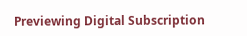Previewing Digital Subscription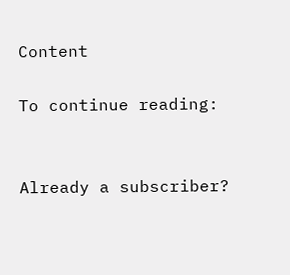Content

To continue reading:


Already a subscriber?